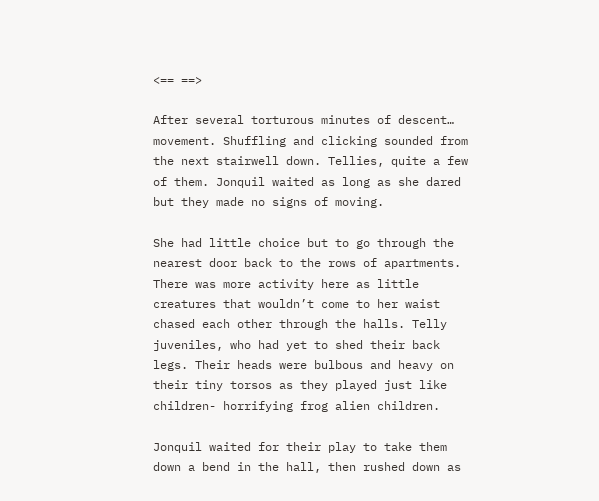<== ==>

After several torturous minutes of descent… movement. Shuffling and clicking sounded from the next stairwell down. Tellies, quite a few of them. Jonquil waited as long as she dared but they made no signs of moving.

She had little choice but to go through the nearest door back to the rows of apartments. There was more activity here as little creatures that wouldn’t come to her waist chased each other through the halls. Telly juveniles, who had yet to shed their back legs. Their heads were bulbous and heavy on their tiny torsos as they played just like children- horrifying frog alien children.

Jonquil waited for their play to take them down a bend in the hall, then rushed down as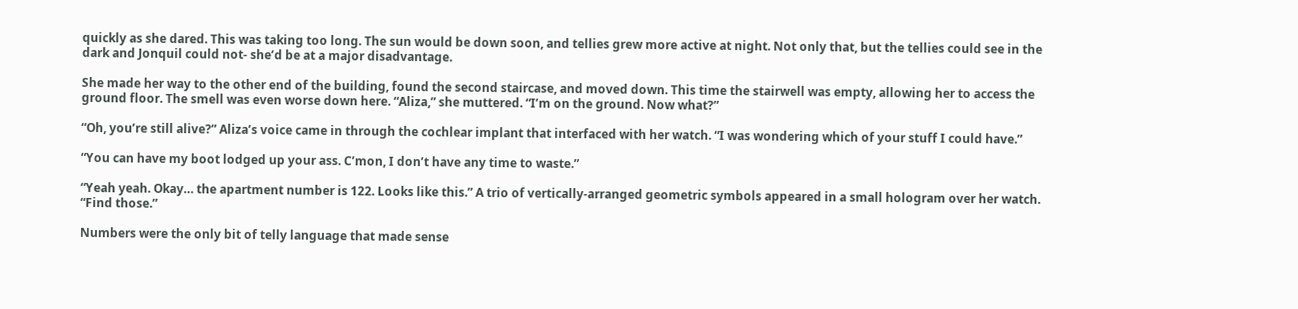quickly as she dared. This was taking too long. The sun would be down soon, and tellies grew more active at night. Not only that, but the tellies could see in the dark and Jonquil could not- she’d be at a major disadvantage.

She made her way to the other end of the building, found the second staircase, and moved down. This time the stairwell was empty, allowing her to access the ground floor. The smell was even worse down here. “Aliza,” she muttered. “I’m on the ground. Now what?”

“Oh, you’re still alive?” Aliza’s voice came in through the cochlear implant that interfaced with her watch. “I was wondering which of your stuff I could have.”

“You can have my boot lodged up your ass. C’mon, I don’t have any time to waste.”

“Yeah yeah. Okay… the apartment number is 122. Looks like this.” A trio of vertically-arranged geometric symbols appeared in a small hologram over her watch. “Find those.”

Numbers were the only bit of telly language that made sense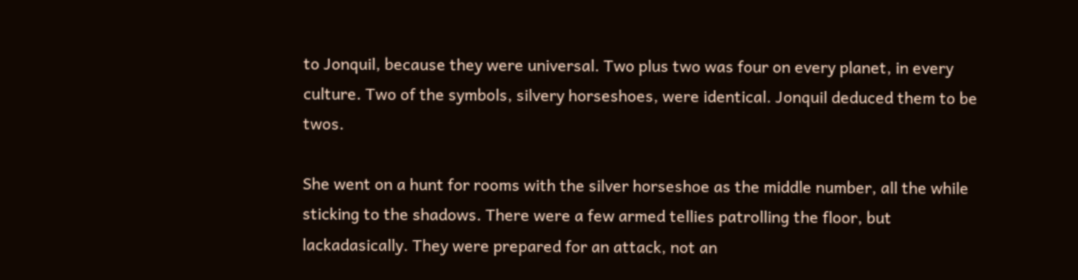to Jonquil, because they were universal. Two plus two was four on every planet, in every culture. Two of the symbols, silvery horseshoes, were identical. Jonquil deduced them to be twos.

She went on a hunt for rooms with the silver horseshoe as the middle number, all the while sticking to the shadows. There were a few armed tellies patrolling the floor, but lackadasically. They were prepared for an attack, not an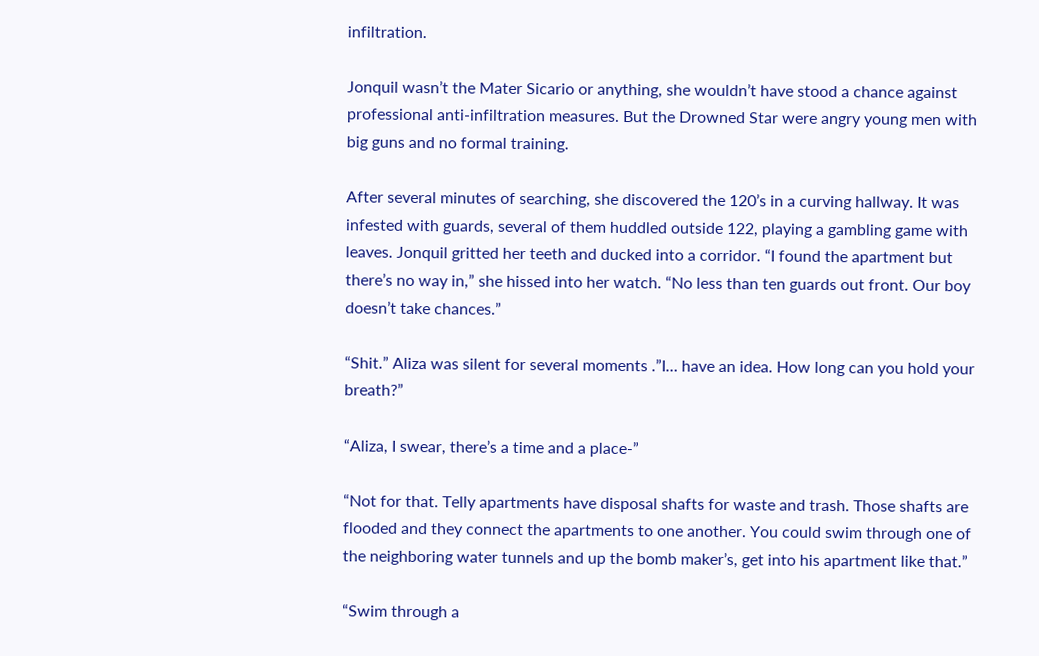infiltration.

Jonquil wasn’t the Mater Sicario or anything, she wouldn’t have stood a chance against professional anti-infiltration measures. But the Drowned Star were angry young men with big guns and no formal training.

After several minutes of searching, she discovered the 120’s in a curving hallway. It was infested with guards, several of them huddled outside 122, playing a gambling game with leaves. Jonquil gritted her teeth and ducked into a corridor. “I found the apartment but there’s no way in,” she hissed into her watch. “No less than ten guards out front. Our boy doesn’t take chances.”

“Shit.” Aliza was silent for several moments .”I… have an idea. How long can you hold your breath?”

“Aliza, I swear, there’s a time and a place-”

“Not for that. Telly apartments have disposal shafts for waste and trash. Those shafts are flooded and they connect the apartments to one another. You could swim through one of the neighboring water tunnels and up the bomb maker’s, get into his apartment like that.”

“Swim through a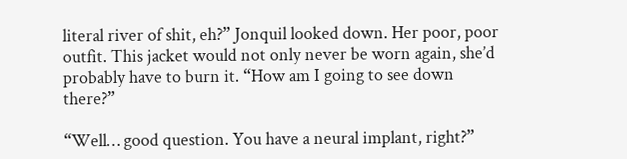literal river of shit, eh?” Jonquil looked down. Her poor, poor outfit. This jacket would not only never be worn again, she’d probably have to burn it. “How am I going to see down there?”

“Well… good question. You have a neural implant, right?”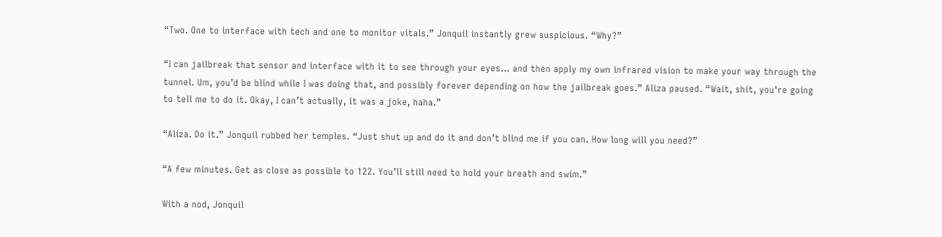“Two. One to interface with tech and one to monitor vitals.” Jonquil instantly grew suspicious. “Why?”

“I can jailbreak that sensor and interface with it to see through your eyes… and then apply my own infrared vision to make your way through the tunnel. Um, you’d be blind while I was doing that, and possibly forever depending on how the jailbreak goes.” Aliza paused. “Wait, shit, you’re going to tell me to do it. Okay, I can’t actually, it was a joke, haha.”

“Aliza. Do it.” Jonquil rubbed her temples. “Just shut up and do it and don’t blind me if you can. How long will you need?”

“A few minutes. Get as close as possible to 122. You’ll still need to hold your breath and swim.”

With a nod, Jonquil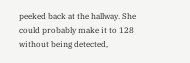peeked back at the hallway. She could probably make it to 128 without being detected,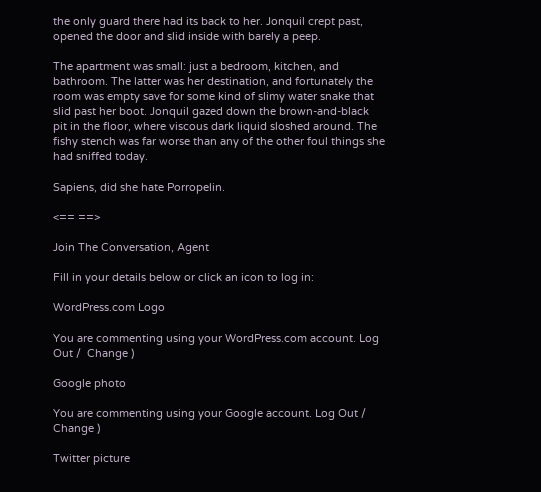the only guard there had its back to her. Jonquil crept past, opened the door and slid inside with barely a peep.

The apartment was small: just a bedroom, kitchen, and bathroom. The latter was her destination, and fortunately the room was empty save for some kind of slimy water snake that slid past her boot. Jonquil gazed down the brown-and-black pit in the floor, where viscous dark liquid sloshed around. The fishy stench was far worse than any of the other foul things she had sniffed today.

Sapiens, did she hate Porropelin.

<== ==>

Join The Conversation, Agent

Fill in your details below or click an icon to log in:

WordPress.com Logo

You are commenting using your WordPress.com account. Log Out /  Change )

Google photo

You are commenting using your Google account. Log Out /  Change )

Twitter picture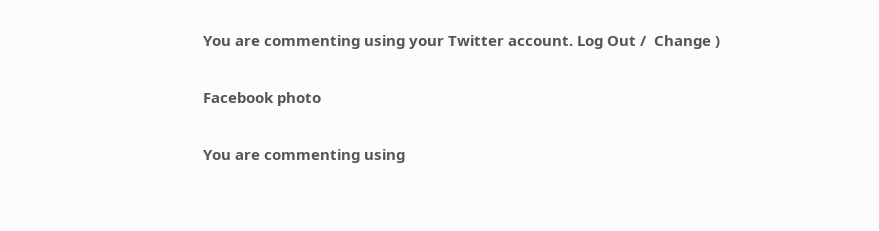You are commenting using your Twitter account. Log Out /  Change )

Facebook photo

You are commenting using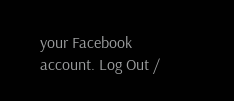your Facebook account. Log Out /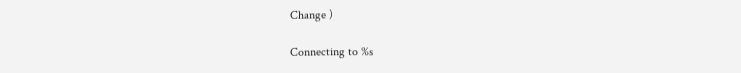Change )

Connecting to %s